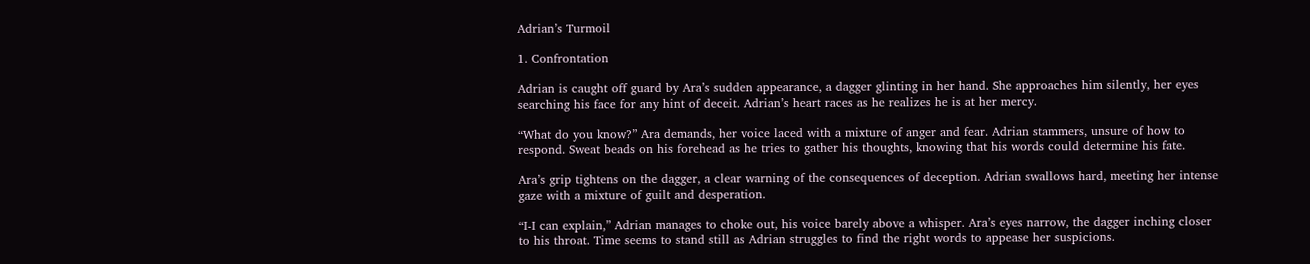Adrian’s Turmoil

1. Confrontation

Adrian is caught off guard by Ara’s sudden appearance, a dagger glinting in her hand. She approaches him silently, her eyes searching his face for any hint of deceit. Adrian’s heart races as he realizes he is at her mercy.

“What do you know?” Ara demands, her voice laced with a mixture of anger and fear. Adrian stammers, unsure of how to respond. Sweat beads on his forehead as he tries to gather his thoughts, knowing that his words could determine his fate.

Ara’s grip tightens on the dagger, a clear warning of the consequences of deception. Adrian swallows hard, meeting her intense gaze with a mixture of guilt and desperation.

“I-I can explain,” Adrian manages to choke out, his voice barely above a whisper. Ara’s eyes narrow, the dagger inching closer to his throat. Time seems to stand still as Adrian struggles to find the right words to appease her suspicions.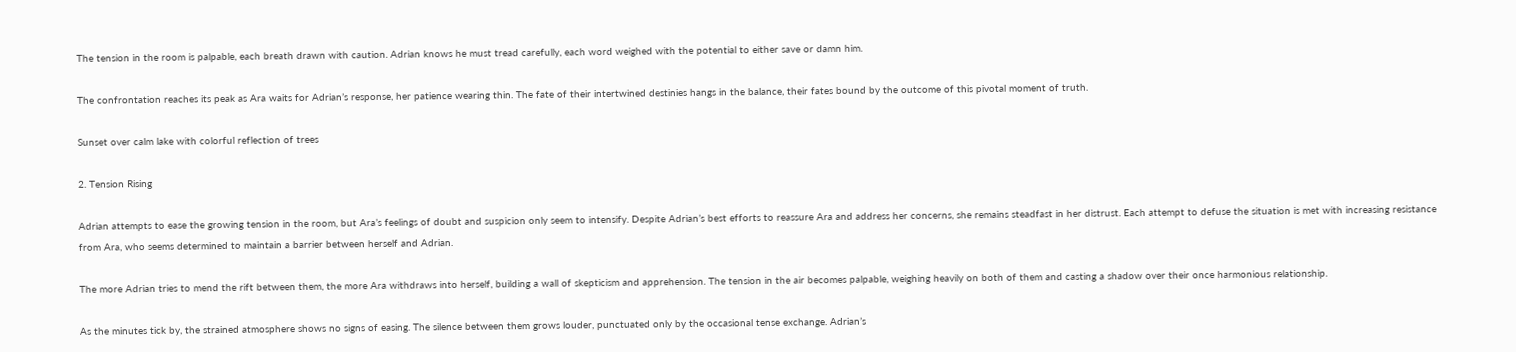The tension in the room is palpable, each breath drawn with caution. Adrian knows he must tread carefully, each word weighed with the potential to either save or damn him.

The confrontation reaches its peak as Ara waits for Adrian’s response, her patience wearing thin. The fate of their intertwined destinies hangs in the balance, their fates bound by the outcome of this pivotal moment of truth.

Sunset over calm lake with colorful reflection of trees

2. Tension Rising

Adrian attempts to ease the growing tension in the room, but Ara’s feelings of doubt and suspicion only seem to intensify. Despite Adrian’s best efforts to reassure Ara and address her concerns, she remains steadfast in her distrust. Each attempt to defuse the situation is met with increasing resistance from Ara, who seems determined to maintain a barrier between herself and Adrian.

The more Adrian tries to mend the rift between them, the more Ara withdraws into herself, building a wall of skepticism and apprehension. The tension in the air becomes palpable, weighing heavily on both of them and casting a shadow over their once harmonious relationship.

As the minutes tick by, the strained atmosphere shows no signs of easing. The silence between them grows louder, punctuated only by the occasional tense exchange. Adrian’s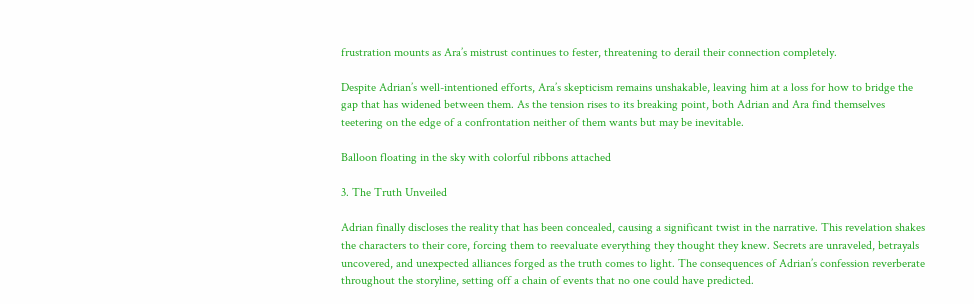frustration mounts as Ara’s mistrust continues to fester, threatening to derail their connection completely.

Despite Adrian’s well-intentioned efforts, Ara’s skepticism remains unshakable, leaving him at a loss for how to bridge the gap that has widened between them. As the tension rises to its breaking point, both Adrian and Ara find themselves teetering on the edge of a confrontation neither of them wants but may be inevitable.

Balloon floating in the sky with colorful ribbons attached

3. The Truth Unveiled

Adrian finally discloses the reality that has been concealed, causing a significant twist in the narrative. This revelation shakes the characters to their core, forcing them to reevaluate everything they thought they knew. Secrets are unraveled, betrayals uncovered, and unexpected alliances forged as the truth comes to light. The consequences of Adrian’s confession reverberate throughout the storyline, setting off a chain of events that no one could have predicted.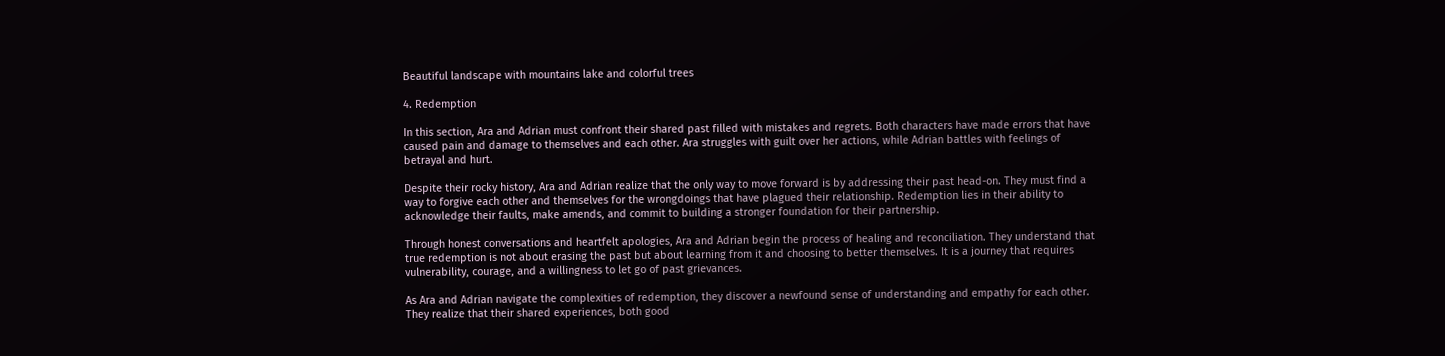Beautiful landscape with mountains lake and colorful trees

4. Redemption

In this section, Ara and Adrian must confront their shared past filled with mistakes and regrets. Both characters have made errors that have caused pain and damage to themselves and each other. Ara struggles with guilt over her actions, while Adrian battles with feelings of betrayal and hurt.

Despite their rocky history, Ara and Adrian realize that the only way to move forward is by addressing their past head-on. They must find a way to forgive each other and themselves for the wrongdoings that have plagued their relationship. Redemption lies in their ability to acknowledge their faults, make amends, and commit to building a stronger foundation for their partnership.

Through honest conversations and heartfelt apologies, Ara and Adrian begin the process of healing and reconciliation. They understand that true redemption is not about erasing the past but about learning from it and choosing to better themselves. It is a journey that requires vulnerability, courage, and a willingness to let go of past grievances.

As Ara and Adrian navigate the complexities of redemption, they discover a newfound sense of understanding and empathy for each other. They realize that their shared experiences, both good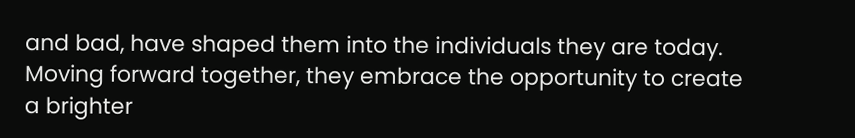and bad, have shaped them into the individuals they are today. Moving forward together, they embrace the opportunity to create a brighter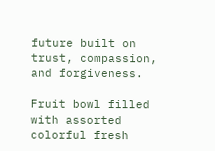future built on trust, compassion, and forgiveness.

Fruit bowl filled with assorted colorful fresh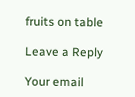fruits on table

Leave a Reply

Your email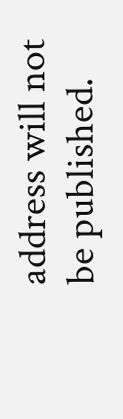address will not be published.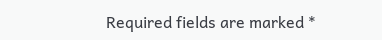Required fields are marked *